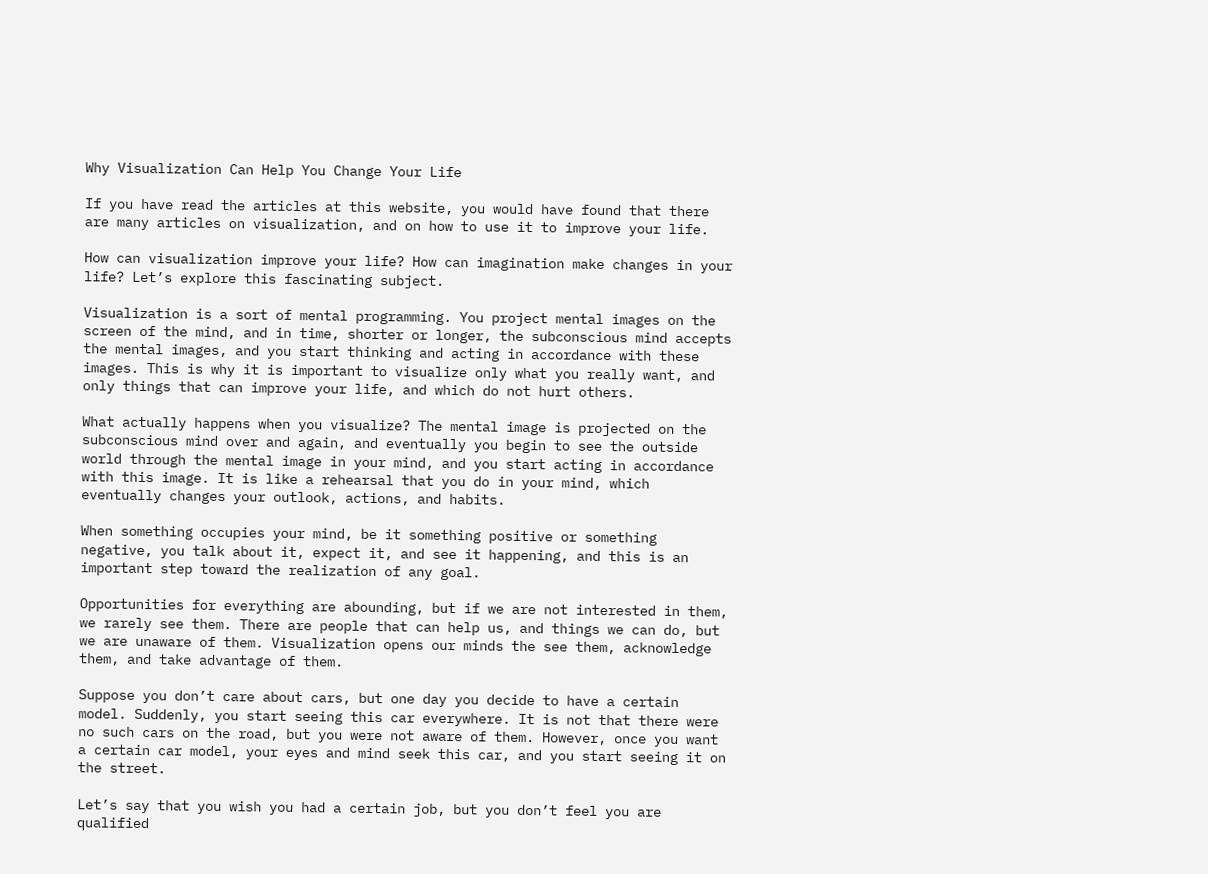Why Visualization Can Help You Change Your Life

If you have read the articles at this website, you would have found that there are many articles on visualization, and on how to use it to improve your life.

How can visualization improve your life? How can imagination make changes in your life? Let’s explore this fascinating subject.

Visualization is a sort of mental programming. You project mental images on the screen of the mind, and in time, shorter or longer, the subconscious mind accepts the mental images, and you start thinking and acting in accordance with these images. This is why it is important to visualize only what you really want, and only things that can improve your life, and which do not hurt others.

What actually happens when you visualize? The mental image is projected on the subconscious mind over and again, and eventually you begin to see the outside world through the mental image in your mind, and you start acting in accordance with this image. It is like a rehearsal that you do in your mind, which eventually changes your outlook, actions, and habits.

When something occupies your mind, be it something positive or something negative, you talk about it, expect it, and see it happening, and this is an important step toward the realization of any goal.

Opportunities for everything are abounding, but if we are not interested in them, we rarely see them. There are people that can help us, and things we can do, but we are unaware of them. Visualization opens our minds the see them, acknowledge them, and take advantage of them.

Suppose you don’t care about cars, but one day you decide to have a certain model. Suddenly, you start seeing this car everywhere. It is not that there were no such cars on the road, but you were not aware of them. However, once you want a certain car model, your eyes and mind seek this car, and you start seeing it on the street.

Let’s say that you wish you had a certain job, but you don’t feel you are qualified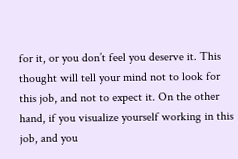for it, or you don’t feel you deserve it. This thought will tell your mind not to look for this job, and not to expect it. On the other hand, if you visualize yourself working in this job, and you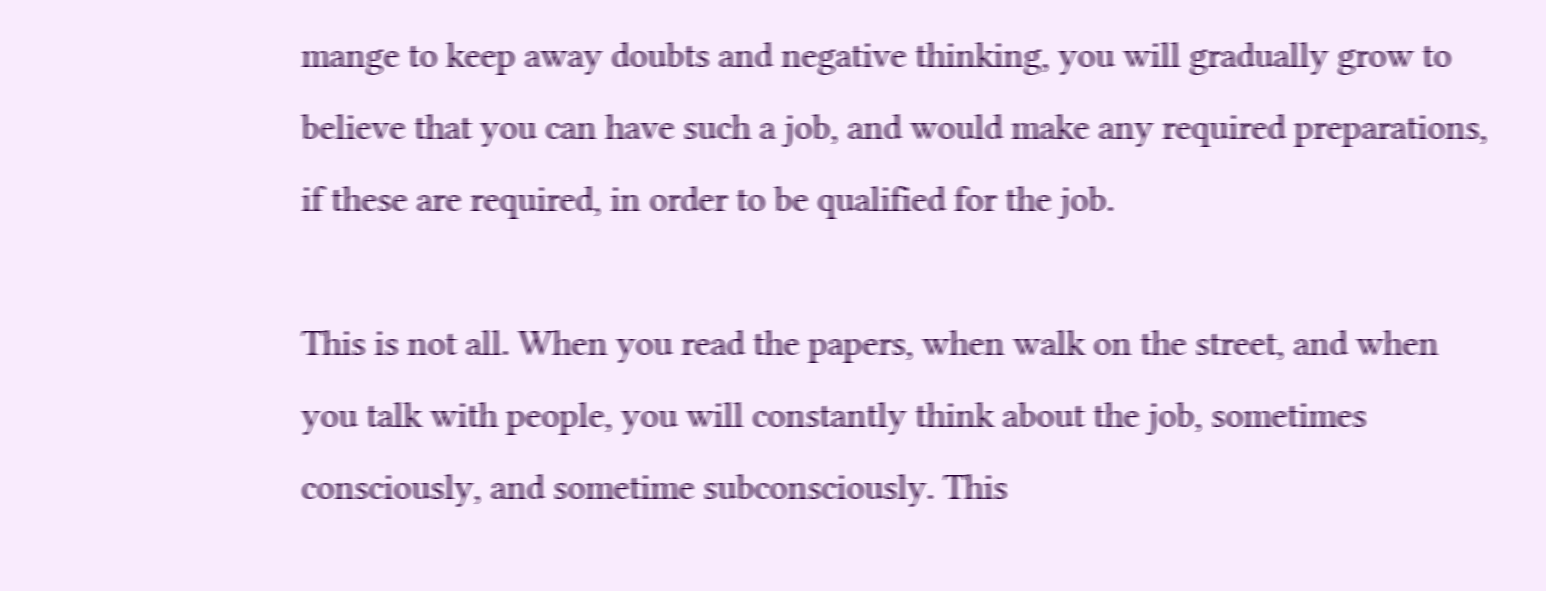mange to keep away doubts and negative thinking, you will gradually grow to believe that you can have such a job, and would make any required preparations, if these are required, in order to be qualified for the job.

This is not all. When you read the papers, when walk on the street, and when you talk with people, you will constantly think about the job, sometimes consciously, and sometime subconsciously. This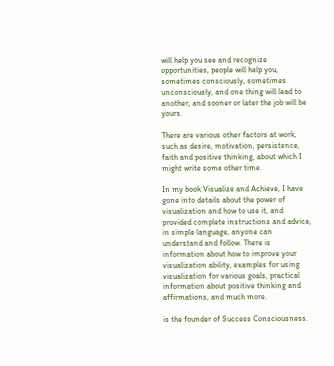will help you see and recognize opportunities, people will help you, sometimes consciously, sometimes unconsciously, and one thing will lead to another, and sooner or later the job will be yours.

There are various other factors at work, such as desire, motivation, persistence, faith and positive thinking, about which I might write some other time.

In my book Visualize and Achieve, I have gone into details about the power of visualization and how to use it, and provided complete instructions and advice, in simple language, anyone can understand and follow. There is information about how to improve your visualization ability, examples for using visualization for various goals, practical information about positive thinking and affirmations, and much more.

is the founder of Success Consciousness.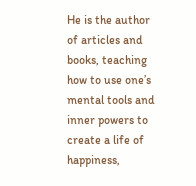He is the author of articles and books, teaching how to use one’s mental tools and inner powers to create a life of happiness,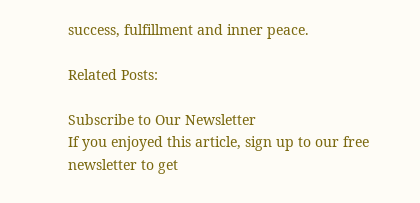success, fulfillment and inner peace.

Related Posts:

Subscribe to Our Newsletter
If you enjoyed this article, sign up to our free newsletter to get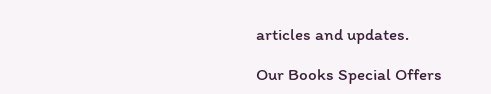articles and updates.

Our Books Special Offers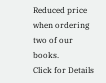Reduced price when ordering two of our books.
Click for Details